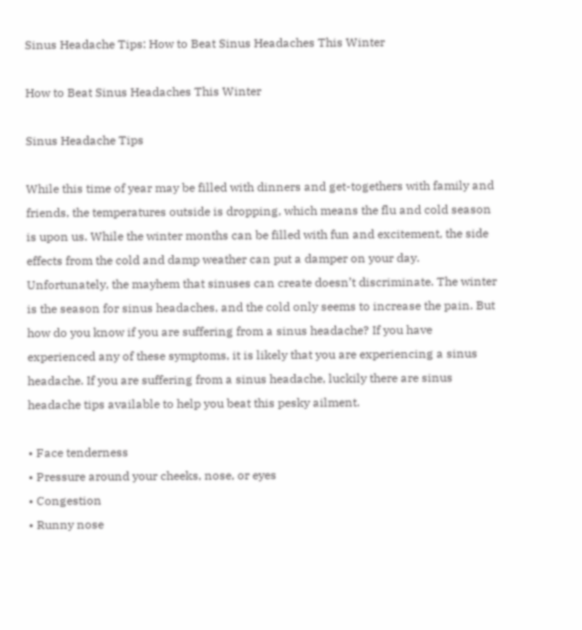Sinus Headache Tips: How to Beat Sinus Headaches This Winter

How to Beat Sinus Headaches This Winter

Sinus Headache Tips

While this time of year may be filled with dinners and get-togethers with family and friends, the temperatures outside is dropping, which means the flu and cold season is upon us. While the winter months can be filled with fun and excitement, the side effects from the cold and damp weather can put a damper on your day. Unfortunately, the mayhem that sinuses can create doesn’t discriminate. The winter is the season for sinus headaches, and the cold only seems to increase the pain. But how do you know if you are suffering from a sinus headache? If you have experienced any of these symptoms, it is likely that you are experiencing a sinus headache. If you are suffering from a sinus headache, luckily there are sinus headache tips available to help you beat this pesky ailment.

• Face tenderness
• Pressure around your cheeks, nose, or eyes
• Congestion
• Runny nose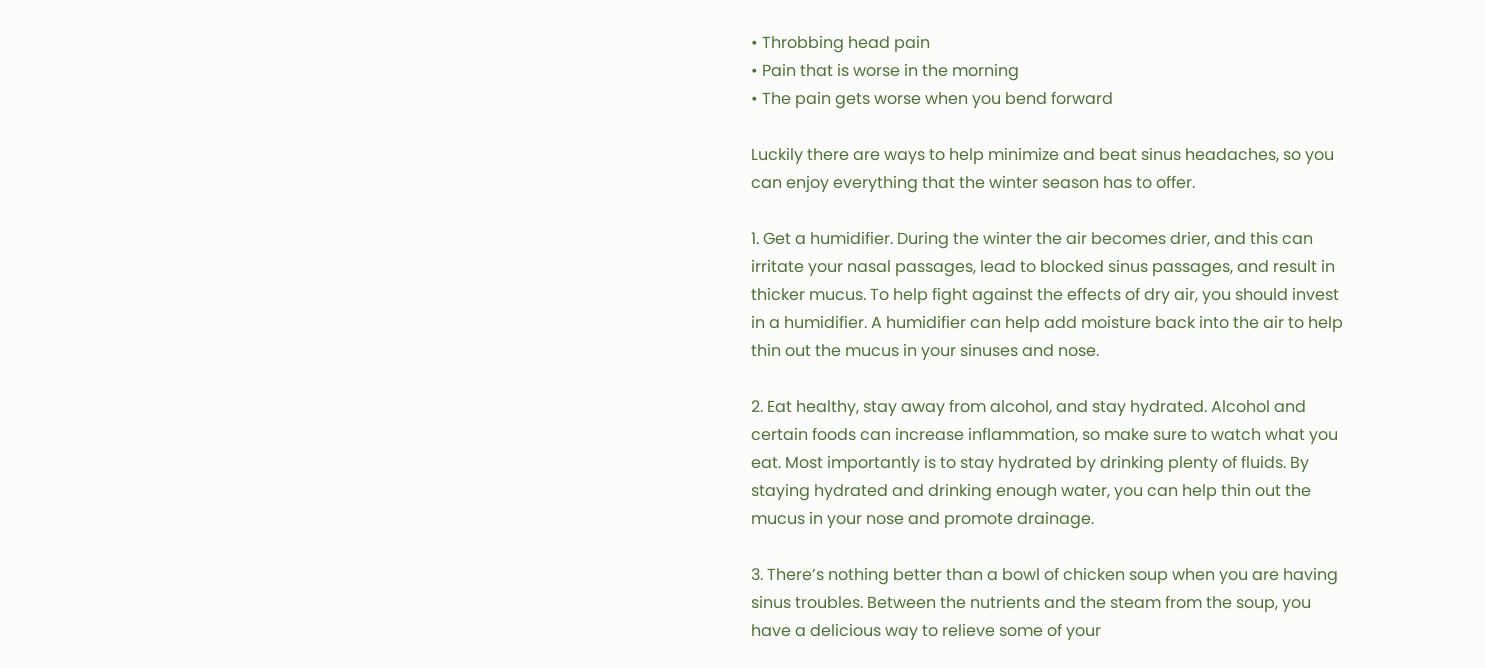• Throbbing head pain
• Pain that is worse in the morning
• The pain gets worse when you bend forward

Luckily there are ways to help minimize and beat sinus headaches, so you can enjoy everything that the winter season has to offer.

1. Get a humidifier. During the winter the air becomes drier, and this can irritate your nasal passages, lead to blocked sinus passages, and result in thicker mucus. To help fight against the effects of dry air, you should invest in a humidifier. A humidifier can help add moisture back into the air to help thin out the mucus in your sinuses and nose.

2. Eat healthy, stay away from alcohol, and stay hydrated. Alcohol and certain foods can increase inflammation, so make sure to watch what you eat. Most importantly is to stay hydrated by drinking plenty of fluids. By staying hydrated and drinking enough water, you can help thin out the mucus in your nose and promote drainage.

3. There’s nothing better than a bowl of chicken soup when you are having sinus troubles. Between the nutrients and the steam from the soup, you have a delicious way to relieve some of your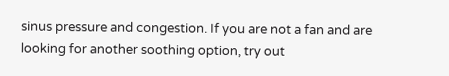sinus pressure and congestion. If you are not a fan and are looking for another soothing option, try out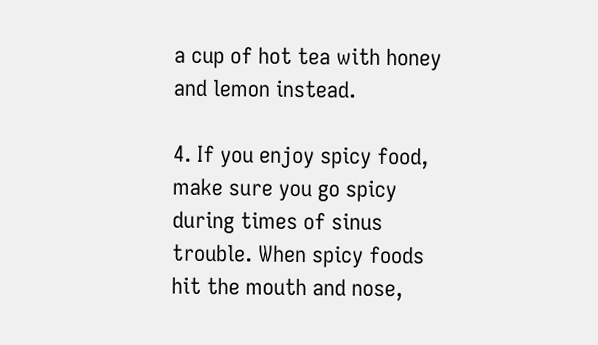a cup of hot tea with honey and lemon instead.

4. If you enjoy spicy food, make sure you go spicy during times of sinus trouble. When spicy foods hit the mouth and nose,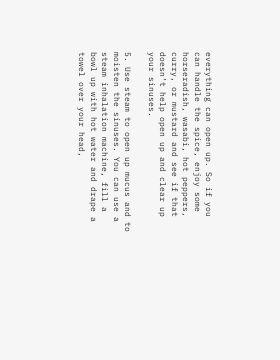everything can open up. So if you can handle the spice, enjoy some horseradish, wasabi, hot peppers, curry, or mustard and see if that doesn’t help open up and clear up your sinuses.

5. Use steam to open up mucus and to moisten the sinuses. You can use a steam inhalation machine, fill a bowl up with hot water and drape a towel over your head,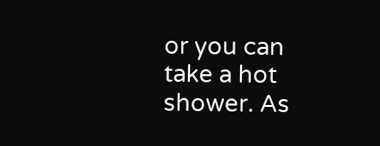or you can take a hot shower. As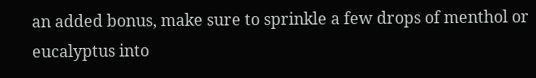an added bonus, make sure to sprinkle a few drops of menthol or eucalyptus into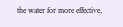the water for more effective,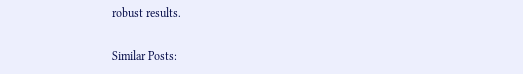robust results.

Similar Posts: